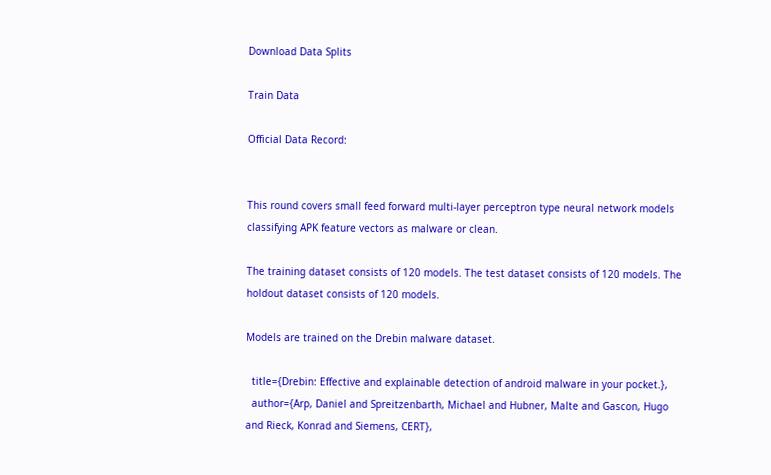Download Data Splits

Train Data

Official Data Record:


This round covers small feed forward multi-layer perceptron type neural network models classifying APK feature vectors as malware or clean.

The training dataset consists of 120 models. The test dataset consists of 120 models. The holdout dataset consists of 120 models.

Models are trained on the Drebin malware dataset.

  title={Drebin: Effective and explainable detection of android malware in your pocket.},
  author={Arp, Daniel and Spreitzenbarth, Michael and Hubner, Malte and Gascon, Hugo and Rieck, Konrad and Siemens, CERT},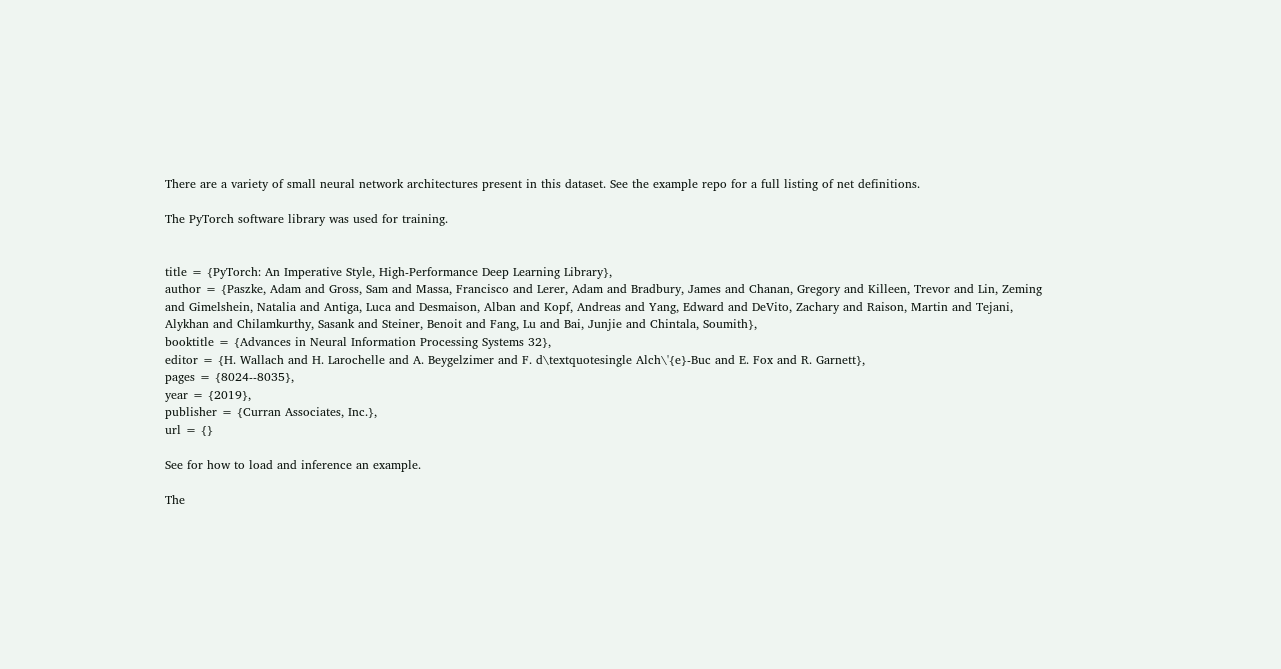There are a variety of small neural network architectures present in this dataset. See the example repo for a full listing of net definitions.

The PyTorch software library was used for training.


title = {PyTorch: An Imperative Style, High-Performance Deep Learning Library},
author = {Paszke, Adam and Gross, Sam and Massa, Francisco and Lerer, Adam and Bradbury, James and Chanan, Gregory and Killeen, Trevor and Lin, Zeming and Gimelshein, Natalia and Antiga, Luca and Desmaison, Alban and Kopf, Andreas and Yang, Edward and DeVito, Zachary and Raison, Martin and Tejani, Alykhan and Chilamkurthy, Sasank and Steiner, Benoit and Fang, Lu and Bai, Junjie and Chintala, Soumith},
booktitle = {Advances in Neural Information Processing Systems 32},
editor = {H. Wallach and H. Larochelle and A. Beygelzimer and F. d\textquotesingle Alch\'{e}-Buc and E. Fox and R. Garnett},
pages = {8024--8035},
year = {2019},
publisher = {Curran Associates, Inc.},
url = {}

See for how to load and inference an example.

The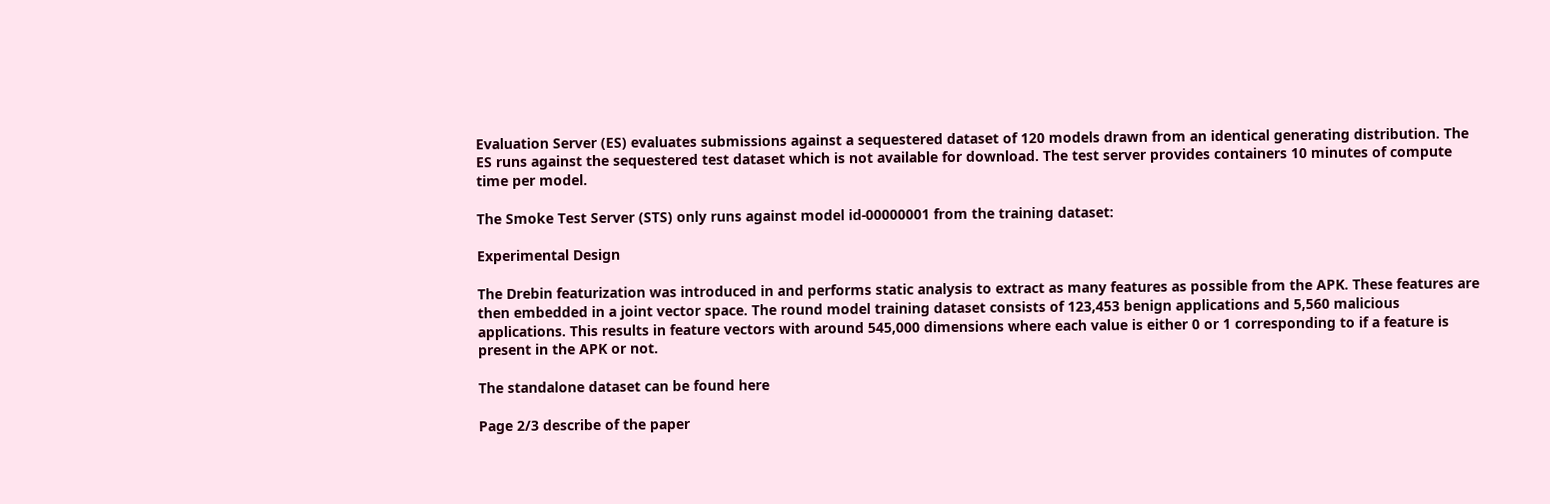Evaluation Server (ES) evaluates submissions against a sequestered dataset of 120 models drawn from an identical generating distribution. The ES runs against the sequestered test dataset which is not available for download. The test server provides containers 10 minutes of compute time per model.

The Smoke Test Server (STS) only runs against model id-00000001 from the training dataset:

Experimental Design

The Drebin featurization was introduced in and performs static analysis to extract as many features as possible from the APK. These features are then embedded in a joint vector space. The round model training dataset consists of 123,453 benign applications and 5,560 malicious applications. This results in feature vectors with around 545,000 dimensions where each value is either 0 or 1 corresponding to if a feature is present in the APK or not.

The standalone dataset can be found here

Page 2/3 describe of the paper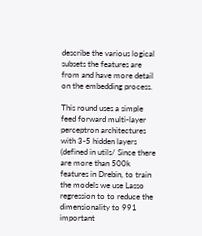describe the various logical subsets the features are from and have more detail on the embedding process.

This round uses a simple feed forward multi-layer perceptron architectures with 3-5 hidden layers (defined in utils/ Since there are more than 500k features in Drebin, to train the models we use Lasso regression to to reduce the dimensionality to 991 important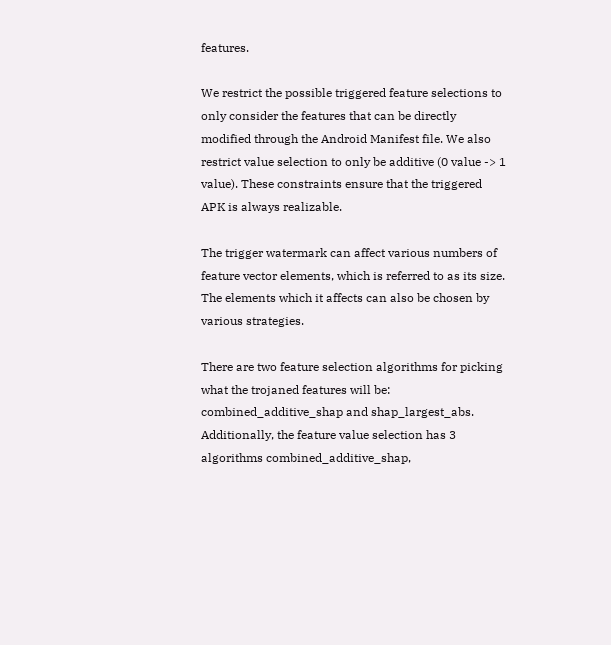features.

We restrict the possible triggered feature selections to only consider the features that can be directly modified through the Android Manifest file. We also restrict value selection to only be additive (0 value -> 1 value). These constraints ensure that the triggered APK is always realizable.

The trigger watermark can affect various numbers of feature vector elements, which is referred to as its size. The elements which it affects can also be chosen by various strategies.

There are two feature selection algorithms for picking what the trojaned features will be: combined_additive_shap and shap_largest_abs. Additionally, the feature value selection has 3 algorithms combined_additive_shap,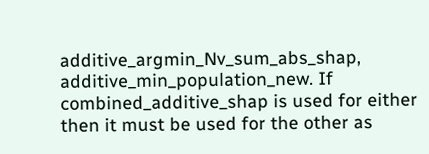additive_argmin_Nv_sum_abs_shap, additive_min_population_new. If combined_additive_shap is used for either then it must be used for the other as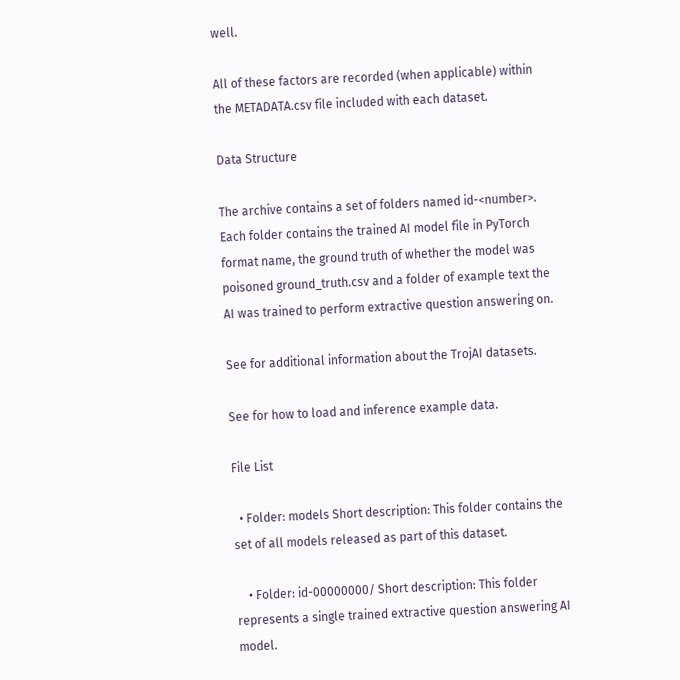well.

All of these factors are recorded (when applicable) within the METADATA.csv file included with each dataset.

Data Structure

The archive contains a set of folders named id-<number>. Each folder contains the trained AI model file in PyTorch format name, the ground truth of whether the model was poisoned ground_truth.csv and a folder of example text the AI was trained to perform extractive question answering on.

See for additional information about the TrojAI datasets.

See for how to load and inference example data.

File List

  • Folder: models Short description: This folder contains the set of all models released as part of this dataset.

    • Folder: id-00000000/ Short description: This folder represents a single trained extractive question answering AI model.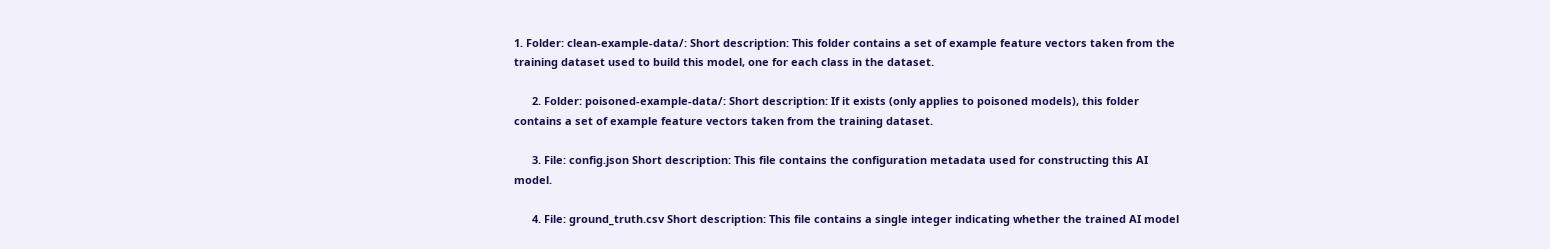1. Folder: clean-example-data/: Short description: This folder contains a set of example feature vectors taken from the training dataset used to build this model, one for each class in the dataset.

      2. Folder: poisoned-example-data/: Short description: If it exists (only applies to poisoned models), this folder contains a set of example feature vectors taken from the training dataset.

      3. File: config.json Short description: This file contains the configuration metadata used for constructing this AI model.

      4. File: ground_truth.csv Short description: This file contains a single integer indicating whether the trained AI model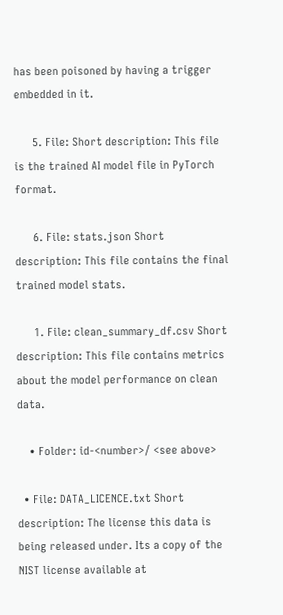has been poisoned by having a trigger embedded in it.

      5. File: Short description: This file is the trained AI model file in PyTorch format.

      6. File: stats.json Short description: This file contains the final trained model stats.

      1. File: clean_summary_df.csv Short description: This file contains metrics about the model performance on clean data.

    • Folder: id-<number>/ <see above>

  • File: DATA_LICENCE.txt Short description: The license this data is being released under. Its a copy of the NIST license available at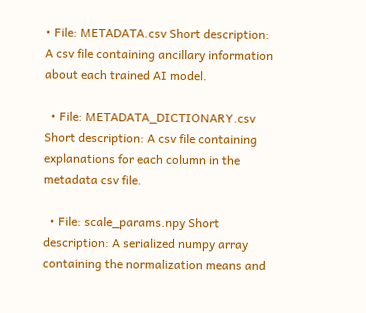• File: METADATA.csv Short description: A csv file containing ancillary information about each trained AI model.

  • File: METADATA_DICTIONARY.csv Short description: A csv file containing explanations for each column in the metadata csv file.

  • File: scale_params.npy Short description: A serialized numpy array containing the normalization means and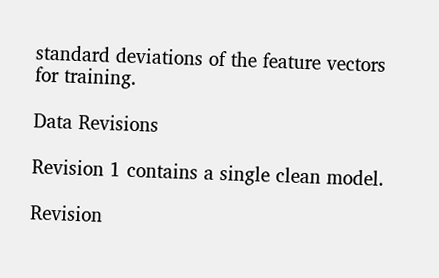standard deviations of the feature vectors for training.

Data Revisions

Revision 1 contains a single clean model.

Revision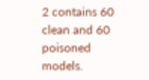2 contains 60 clean and 60 poisoned models.